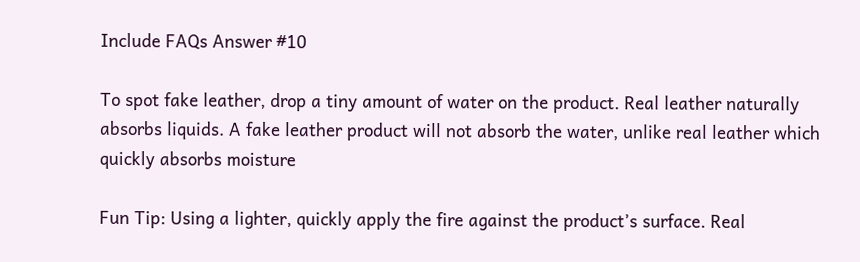Include FAQs Answer #10

To spot fake leather, drop a tiny amount of water on the product. Real leather naturally absorbs liquids. A fake leather product will not absorb the water, unlike real leather which quickly absorbs moisture

Fun Tip: Using a lighter, quickly apply the fire against the product’s surface. Real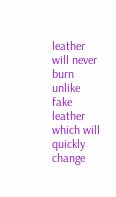leather will never burn unlike fake leather which will quickly change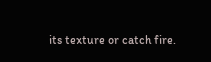its texture or catch fire.